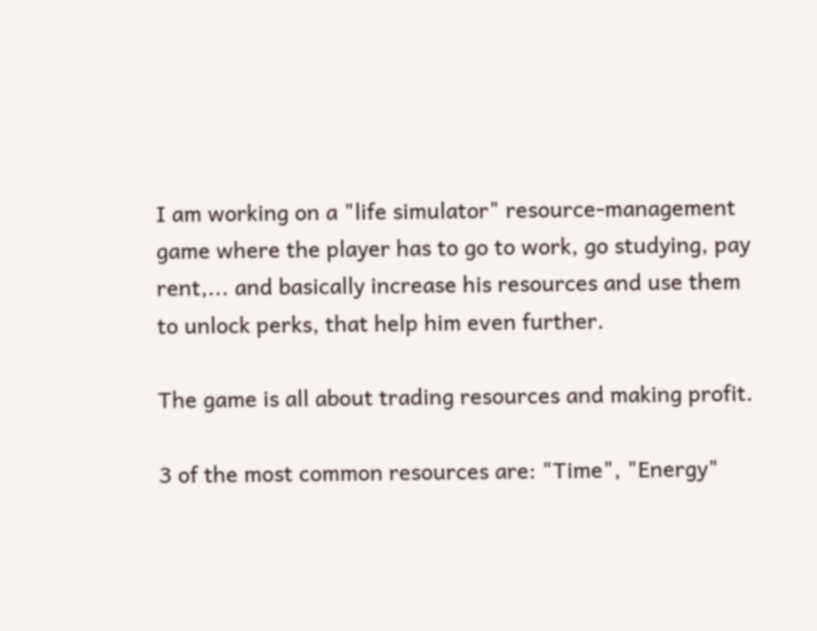I am working on a "life simulator" resource-management game where the player has to go to work, go studying, pay rent,... and basically increase his resources and use them to unlock perks, that help him even further.

The game is all about trading resources and making profit.

3 of the most common resources are: "Time", "Energy"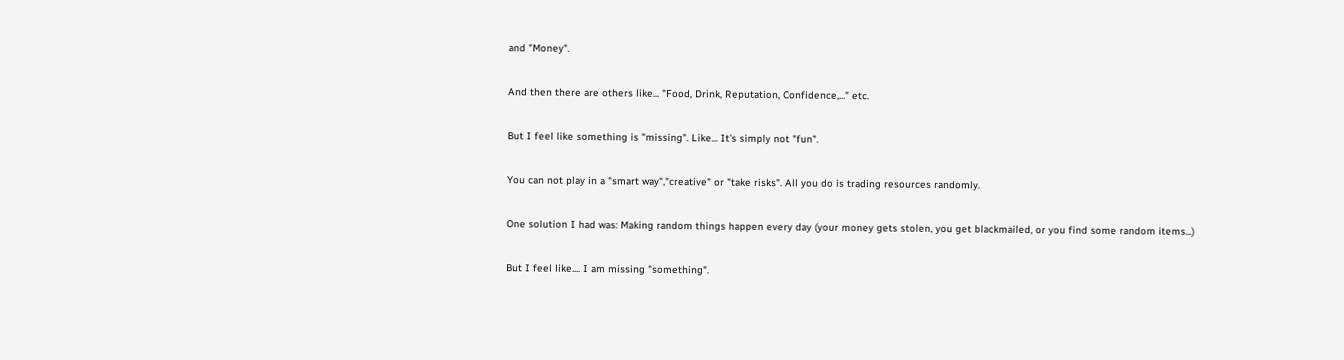and "Money".

And then there are others like... "Food, Drink, Reputation, Confidence,..." etc.

But I feel like something is "missing". Like... It's simply not "fun".

You can not play in a "smart way","creative" or "take risks". All you do is trading resources randomly.

One solution I had was: Making random things happen every day (your money gets stolen, you get blackmailed, or you find some random items...)

But I feel like.... I am missing "something".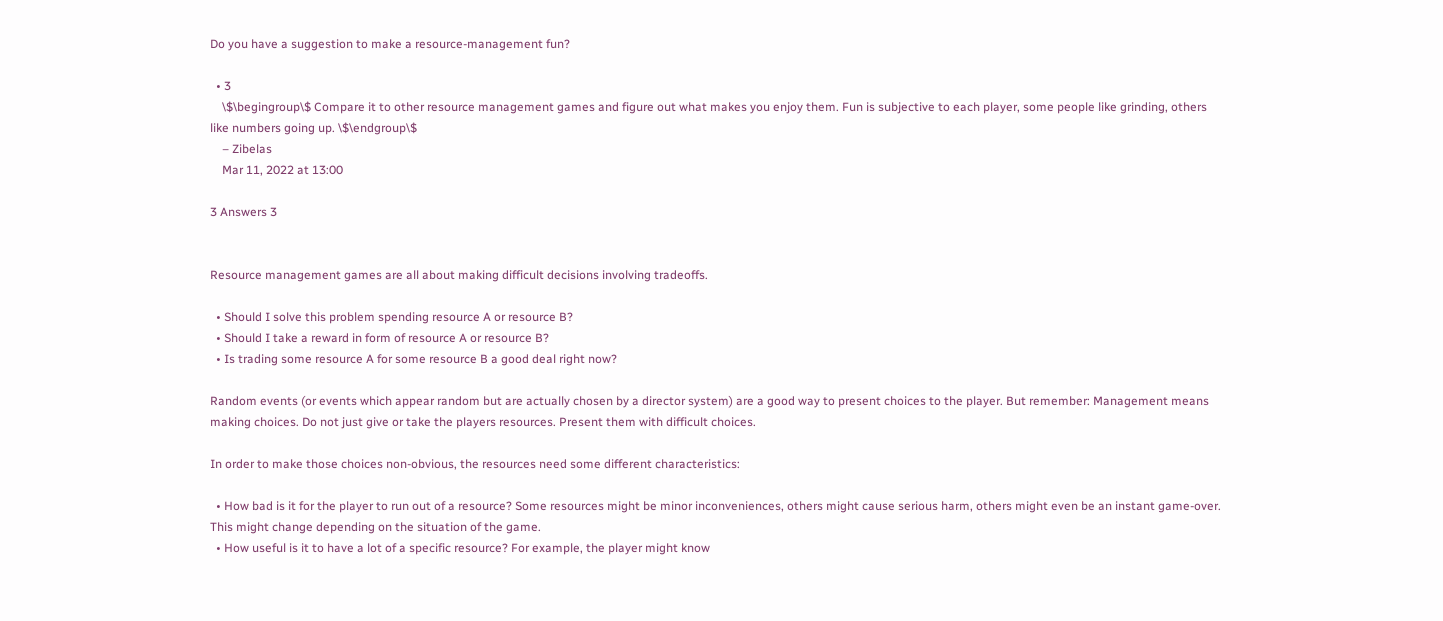Do you have a suggestion to make a resource-management fun?

  • 3
    \$\begingroup\$ Compare it to other resource management games and figure out what makes you enjoy them. Fun is subjective to each player, some people like grinding, others like numbers going up. \$\endgroup\$
    – Zibelas
    Mar 11, 2022 at 13:00

3 Answers 3


Resource management games are all about making difficult decisions involving tradeoffs.

  • Should I solve this problem spending resource A or resource B?
  • Should I take a reward in form of resource A or resource B?
  • Is trading some resource A for some resource B a good deal right now?

Random events (or events which appear random but are actually chosen by a director system) are a good way to present choices to the player. But remember: Management means making choices. Do not just give or take the players resources. Present them with difficult choices.

In order to make those choices non-obvious, the resources need some different characteristics:

  • How bad is it for the player to run out of a resource? Some resources might be minor inconveniences, others might cause serious harm, others might even be an instant game-over. This might change depending on the situation of the game.
  • How useful is it to have a lot of a specific resource? For example, the player might know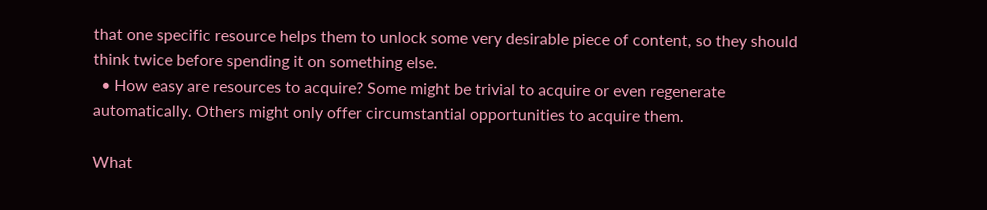that one specific resource helps them to unlock some very desirable piece of content, so they should think twice before spending it on something else.
  • How easy are resources to acquire? Some might be trivial to acquire or even regenerate automatically. Others might only offer circumstantial opportunities to acquire them.

What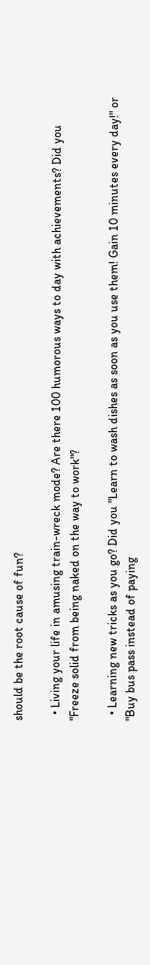should be the root cause of fun?

  • Living your life in amusing train-wreck mode? Are there 100 humorous ways to day with achievements? Did you "Freeze solid from being naked on the way to work"?

  • Learning new tricks as you go? Did you "Learn to wash dishes as soon as you use them! Gain 10 minutes every day!" or "Buy bus pass instead of paying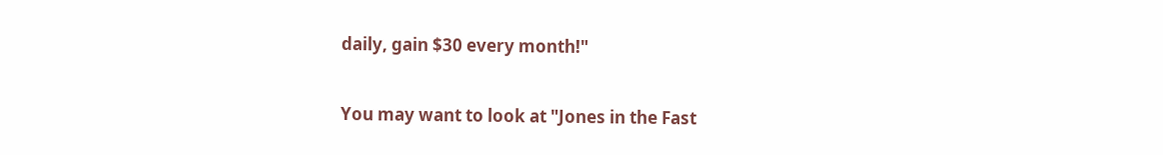daily, gain $30 every month!"

You may want to look at "Jones in the Fast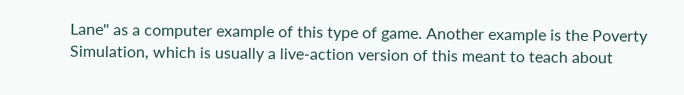Lane" as a computer example of this type of game. Another example is the Poverty Simulation, which is usually a live-action version of this meant to teach about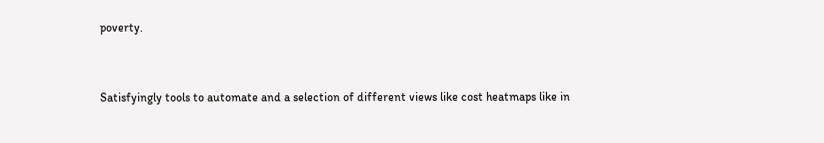poverty.


Satisfyingly tools to automate and a selection of different views like cost heatmaps like in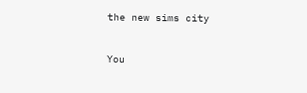the new sims city


You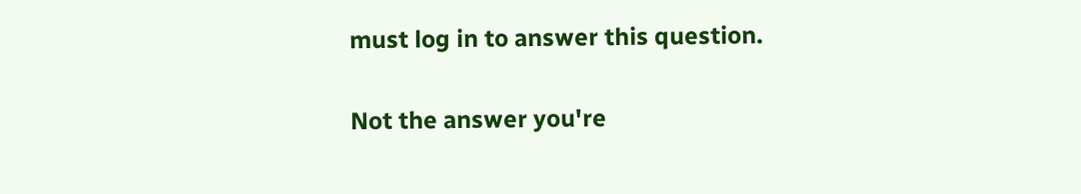must log in to answer this question.

Not the answer you're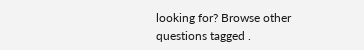looking for? Browse other questions tagged .